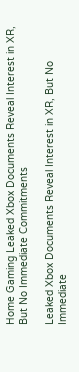Home Gaming Leaked Xbox Documents Reveal Interest in XR, But No Immediate Commitments

Leaked Xbox Documents Reveal Interest in XR, But No Immediate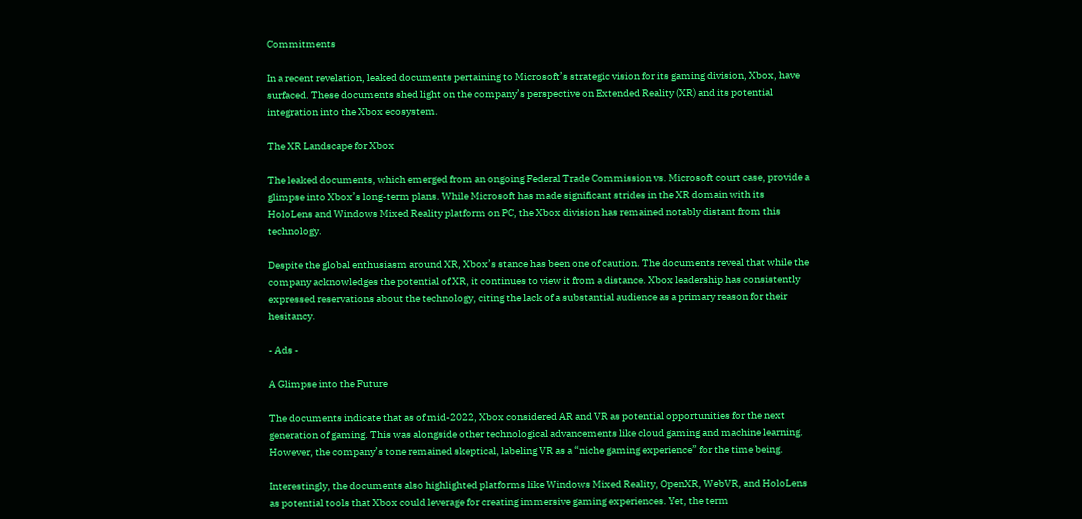Commitments

In a recent revelation, leaked documents pertaining to Microsoft’s strategic vision for its gaming division, Xbox, have surfaced. These documents shed light on the company’s perspective on Extended Reality (XR) and its potential integration into the Xbox ecosystem.

The XR Landscape for Xbox

The leaked documents, which emerged from an ongoing Federal Trade Commission vs. Microsoft court case, provide a glimpse into Xbox’s long-term plans. While Microsoft has made significant strides in the XR domain with its HoloLens and Windows Mixed Reality platform on PC, the Xbox division has remained notably distant from this technology.

Despite the global enthusiasm around XR, Xbox’s stance has been one of caution. The documents reveal that while the company acknowledges the potential of XR, it continues to view it from a distance. Xbox leadership has consistently expressed reservations about the technology, citing the lack of a substantial audience as a primary reason for their hesitancy.

- Ads -

A Glimpse into the Future

The documents indicate that as of mid-2022, Xbox considered AR and VR as potential opportunities for the next generation of gaming. This was alongside other technological advancements like cloud gaming and machine learning. However, the company’s tone remained skeptical, labeling VR as a “niche gaming experience” for the time being.

Interestingly, the documents also highlighted platforms like Windows Mixed Reality, OpenXR, WebVR, and HoloLens as potential tools that Xbox could leverage for creating immersive gaming experiences. Yet, the term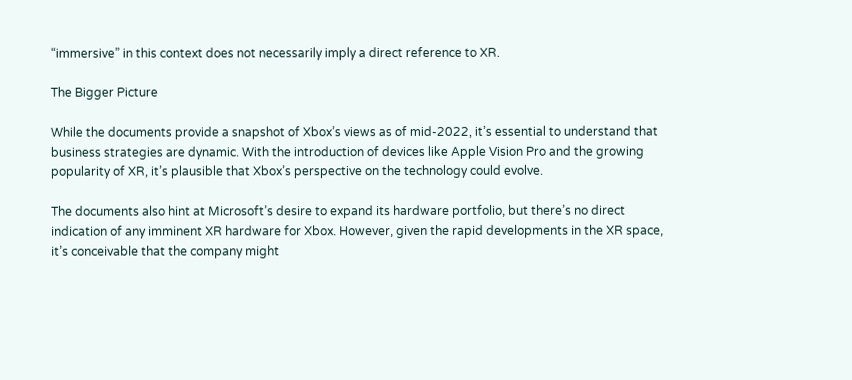“immersive” in this context does not necessarily imply a direct reference to XR.

The Bigger Picture

While the documents provide a snapshot of Xbox’s views as of mid-2022, it’s essential to understand that business strategies are dynamic. With the introduction of devices like Apple Vision Pro and the growing popularity of XR, it’s plausible that Xbox’s perspective on the technology could evolve.

The documents also hint at Microsoft’s desire to expand its hardware portfolio, but there’s no direct indication of any imminent XR hardware for Xbox. However, given the rapid developments in the XR space, it’s conceivable that the company might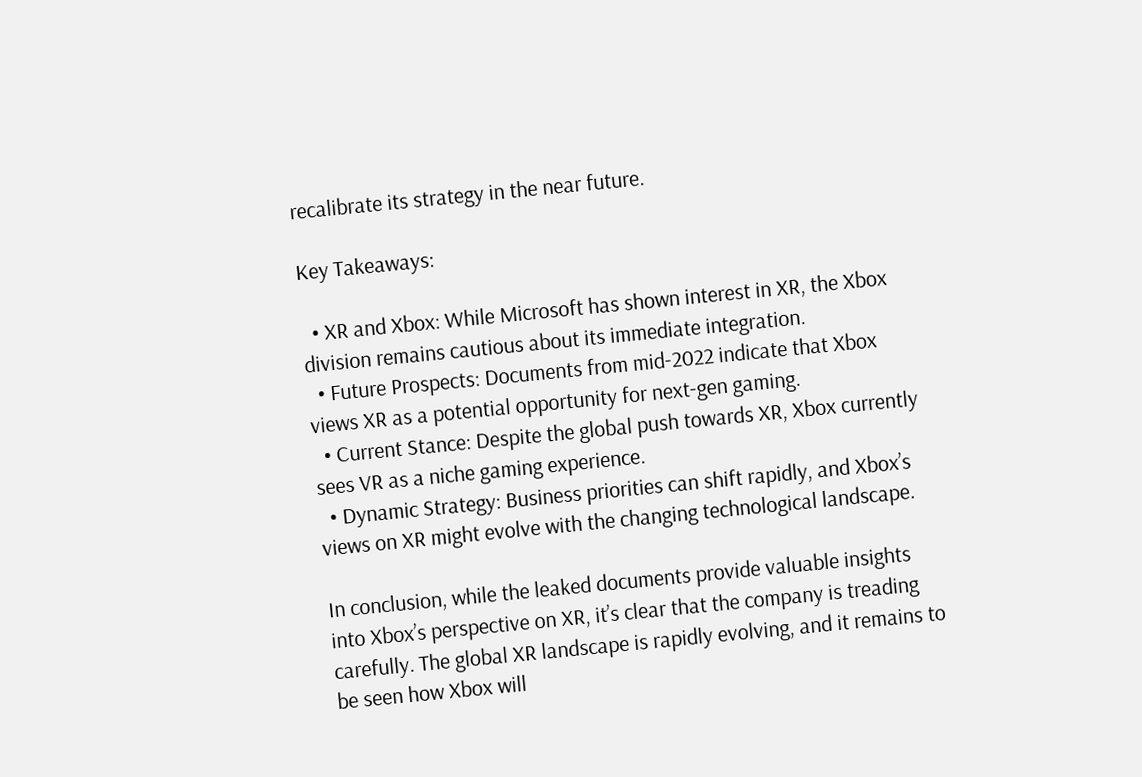recalibrate its strategy in the near future.

Key Takeaways:

  • XR and Xbox: While Microsoft has shown interest in XR, the Xbox division remains cautious about its immediate integration.
  • Future Prospects: Documents from mid-2022 indicate that Xbox views XR as a potential opportunity for next-gen gaming.
  • Current Stance: Despite the global push towards XR, Xbox currently sees VR as a niche gaming experience.
  • Dynamic Strategy: Business priorities can shift rapidly, and Xbox’s views on XR might evolve with the changing technological landscape.

In conclusion, while the leaked documents provide valuable insights into Xbox’s perspective on XR, it’s clear that the company is treading carefully. The global XR landscape is rapidly evolving, and it remains to be seen how Xbox will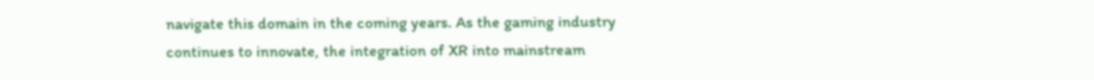navigate this domain in the coming years. As the gaming industry continues to innovate, the integration of XR into mainstream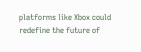platforms like Xbox could redefine the future of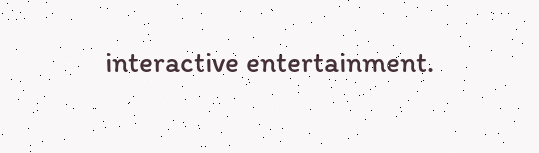interactive entertainment.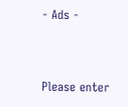- Ads -


Please enter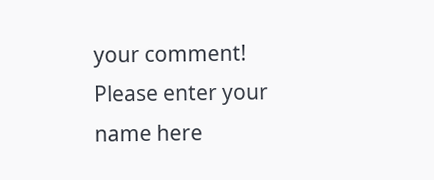your comment!
Please enter your name here